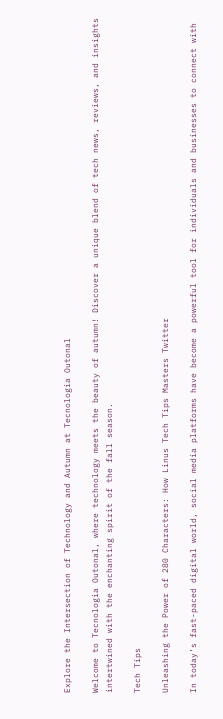Explore the Intersection of Technology and Autumn at Tecnologia Outonal

Welcome to Tecnologia Outonal, where technology meets the beauty of autumn! Discover a unique blend of tech news, reviews, and insights intertwined with the enchanting spirit of the fall season.

Tech Tips

Unleashing the Power of 280 Characters: How Linus Tech Tips Masters Twitter

In today’s fast-paced digital world, social media platforms have become a powerful tool for individuals and businesses to connect with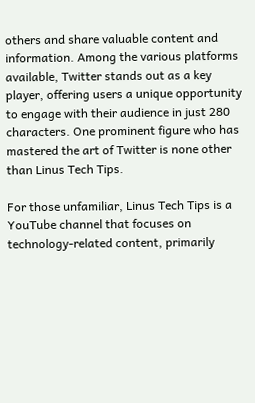others and share valuable content and information. Among the various platforms available, Twitter stands out as a key player, offering users a unique opportunity to engage with their audience in just 280 characters. One prominent figure who has mastered the art of Twitter is none other than Linus Tech Tips.

For those unfamiliar, Linus Tech Tips is a YouTube channel that focuses on technology-related content, primarily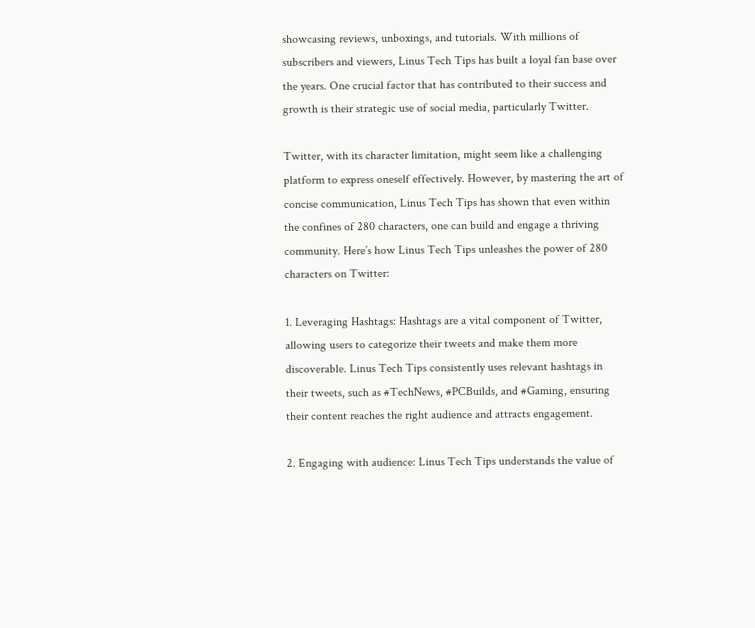showcasing reviews, unboxings, and tutorials. With millions of subscribers and viewers, Linus Tech Tips has built a loyal fan base over the years. One crucial factor that has contributed to their success and growth is their strategic use of social media, particularly Twitter.

Twitter, with its character limitation, might seem like a challenging platform to express oneself effectively. However, by mastering the art of concise communication, Linus Tech Tips has shown that even within the confines of 280 characters, one can build and engage a thriving community. Here’s how Linus Tech Tips unleashes the power of 280 characters on Twitter:

1. Leveraging Hashtags: Hashtags are a vital component of Twitter, allowing users to categorize their tweets and make them more discoverable. Linus Tech Tips consistently uses relevant hashtags in their tweets, such as #TechNews, #PCBuilds, and #Gaming, ensuring their content reaches the right audience and attracts engagement.

2. Engaging with audience: Linus Tech Tips understands the value of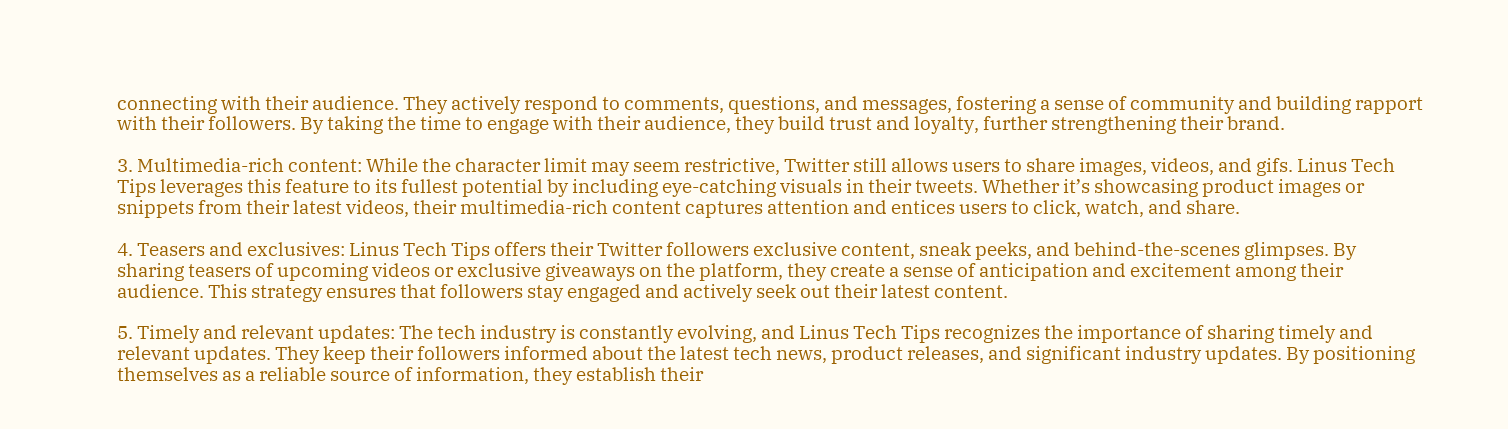connecting with their audience. They actively respond to comments, questions, and messages, fostering a sense of community and building rapport with their followers. By taking the time to engage with their audience, they build trust and loyalty, further strengthening their brand.

3. Multimedia-rich content: While the character limit may seem restrictive, Twitter still allows users to share images, videos, and gifs. Linus Tech Tips leverages this feature to its fullest potential by including eye-catching visuals in their tweets. Whether it’s showcasing product images or snippets from their latest videos, their multimedia-rich content captures attention and entices users to click, watch, and share.

4. Teasers and exclusives: Linus Tech Tips offers their Twitter followers exclusive content, sneak peeks, and behind-the-scenes glimpses. By sharing teasers of upcoming videos or exclusive giveaways on the platform, they create a sense of anticipation and excitement among their audience. This strategy ensures that followers stay engaged and actively seek out their latest content.

5. Timely and relevant updates: The tech industry is constantly evolving, and Linus Tech Tips recognizes the importance of sharing timely and relevant updates. They keep their followers informed about the latest tech news, product releases, and significant industry updates. By positioning themselves as a reliable source of information, they establish their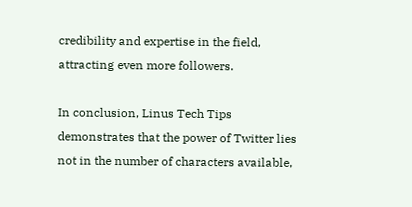credibility and expertise in the field, attracting even more followers.

In conclusion, Linus Tech Tips demonstrates that the power of Twitter lies not in the number of characters available,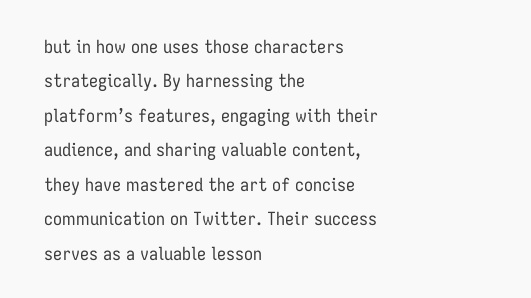but in how one uses those characters strategically. By harnessing the platform’s features, engaging with their audience, and sharing valuable content, they have mastered the art of concise communication on Twitter. Their success serves as a valuable lesson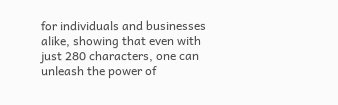for individuals and businesses alike, showing that even with just 280 characters, one can unleash the power of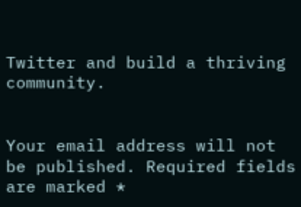Twitter and build a thriving community.


Your email address will not be published. Required fields are marked *